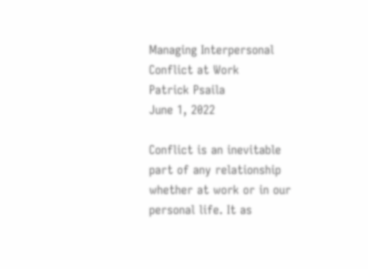Managing Interpersonal Conflict at Work
Patrick Psaila
June 1, 2022

Conflict is an inevitable part of any relationship whether at work or in our personal life. It as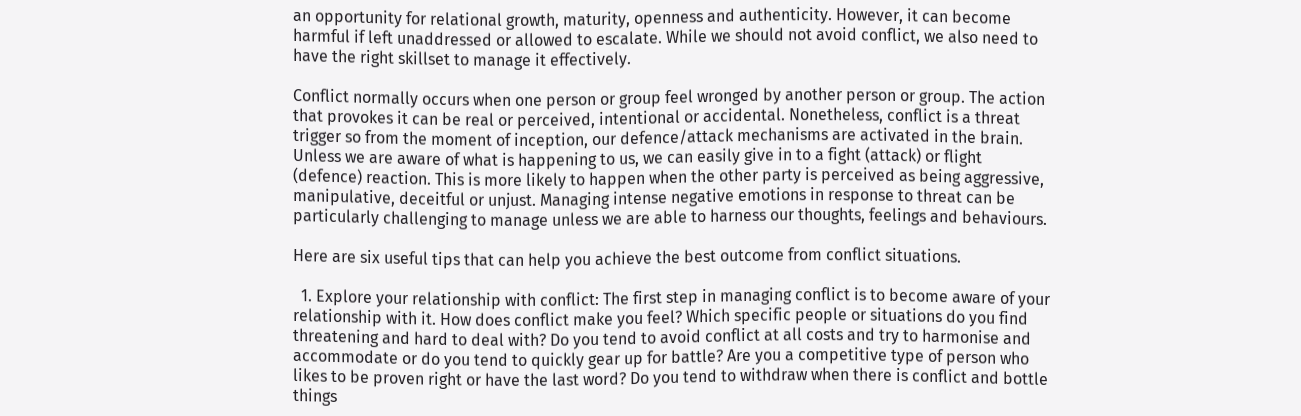an opportunity for relational growth, maturity, openness and authenticity. However, it can become harmful if left unaddressed or allowed to escalate. While we should not avoid conflict, we also need to have the right skillset to manage it effectively.

Conflict normally occurs when one person or group feel wronged by another person or group. The action that provokes it can be real or perceived, intentional or accidental. Nonetheless, conflict is a threat trigger so from the moment of inception, our defence/attack mechanisms are activated in the brain. Unless we are aware of what is happening to us, we can easily give in to a fight (attack) or flight (defence) reaction. This is more likely to happen when the other party is perceived as being aggressive, manipulative, deceitful or unjust. Managing intense negative emotions in response to threat can be particularly challenging to manage unless we are able to harness our thoughts, feelings and behaviours.

Here are six useful tips that can help you achieve the best outcome from conflict situations.

  1. Explore your relationship with conflict: The first step in managing conflict is to become aware of your relationship with it. How does conflict make you feel? Which specific people or situations do you find threatening and hard to deal with? Do you tend to avoid conflict at all costs and try to harmonise and accommodate or do you tend to quickly gear up for battle? Are you a competitive type of person who likes to be proven right or have the last word? Do you tend to withdraw when there is conflict and bottle things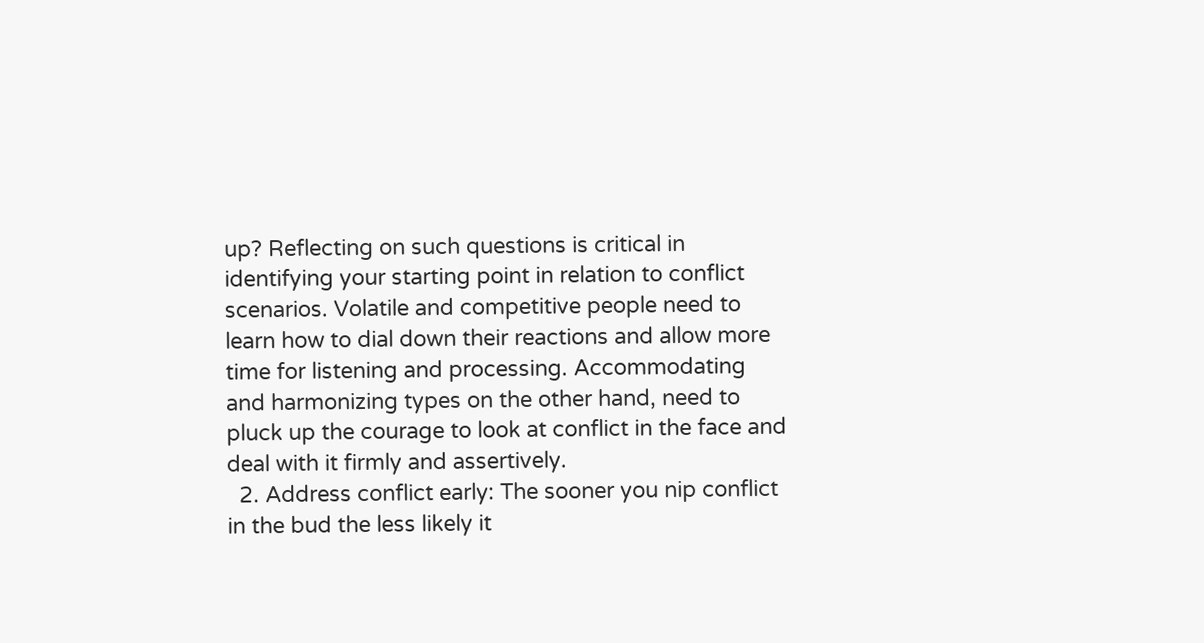up? Reflecting on such questions is critical in identifying your starting point in relation to conflict scenarios. Volatile and competitive people need to learn how to dial down their reactions and allow more time for listening and processing. Accommodating and harmonizing types on the other hand, need to pluck up the courage to look at conflict in the face and deal with it firmly and assertively.
  2. Address conflict early: The sooner you nip conflict in the bud the less likely it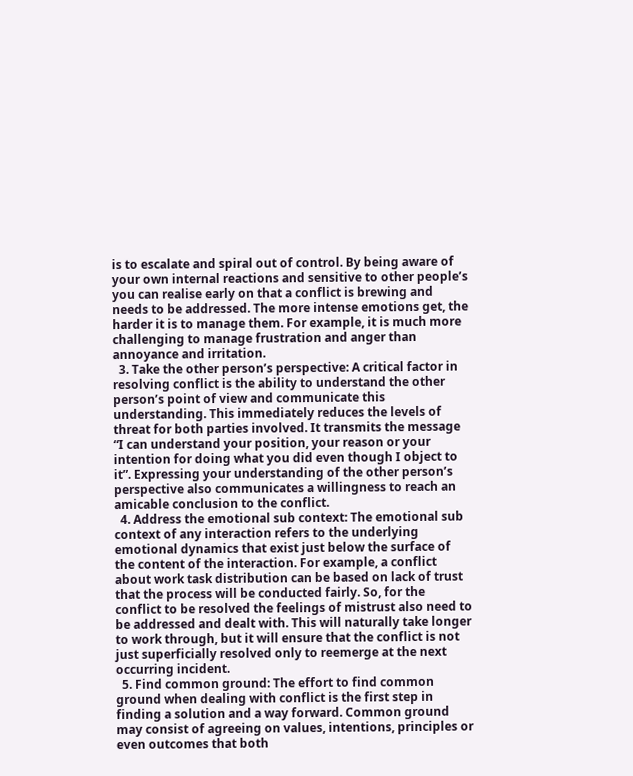is to escalate and spiral out of control. By being aware of your own internal reactions and sensitive to other people’s you can realise early on that a conflict is brewing and needs to be addressed. The more intense emotions get, the harder it is to manage them. For example, it is much more challenging to manage frustration and anger than annoyance and irritation.
  3. Take the other person’s perspective: A critical factor in resolving conflict is the ability to understand the other person’s point of view and communicate this understanding. This immediately reduces the levels of threat for both parties involved. It transmits the message “I can understand your position, your reason or your intention for doing what you did even though I object to it”. Expressing your understanding of the other person’s perspective also communicates a willingness to reach an amicable conclusion to the conflict.
  4. Address the emotional sub context: The emotional sub context of any interaction refers to the underlying emotional dynamics that exist just below the surface of the content of the interaction. For example, a conflict about work task distribution can be based on lack of trust that the process will be conducted fairly. So, for the conflict to be resolved the feelings of mistrust also need to be addressed and dealt with. This will naturally take longer to work through, but it will ensure that the conflict is not just superficially resolved only to reemerge at the next occurring incident.
  5. Find common ground: The effort to find common ground when dealing with conflict is the first step in finding a solution and a way forward. Common ground may consist of agreeing on values, intentions, principles or even outcomes that both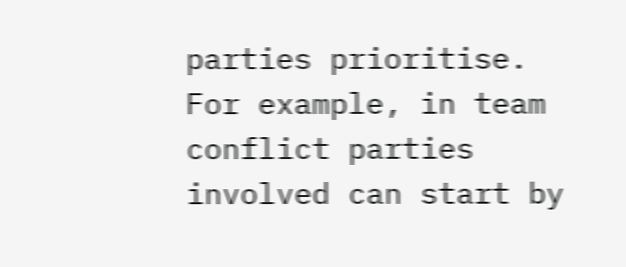parties prioritise. For example, in team conflict parties involved can start by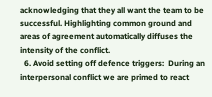acknowledging that they all want the team to be successful. Highlighting common ground and areas of agreement automatically diffuses the intensity of the conflict.
  6. Avoid setting off defence triggers:  During an interpersonal conflict we are primed to react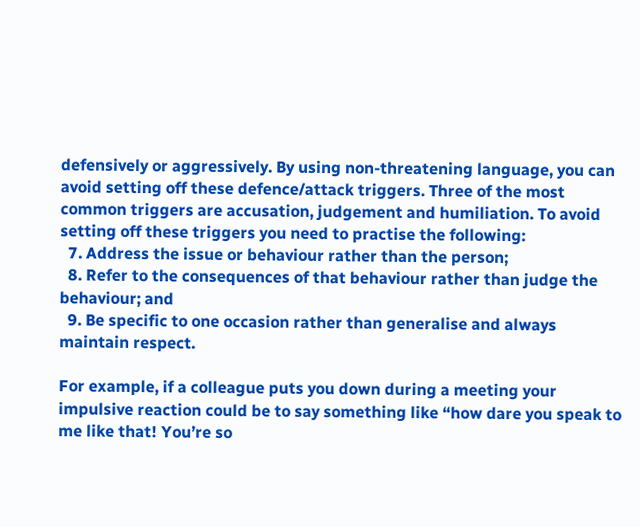defensively or aggressively. By using non-threatening language, you can avoid setting off these defence/attack triggers. Three of the most common triggers are accusation, judgement and humiliation. To avoid setting off these triggers you need to practise the following:
  7. Address the issue or behaviour rather than the person;
  8. Refer to the consequences of that behaviour rather than judge the behaviour; and
  9. Be specific to one occasion rather than generalise and always maintain respect.

For example, if a colleague puts you down during a meeting your impulsive reaction could be to say something like “how dare you speak to me like that! You’re so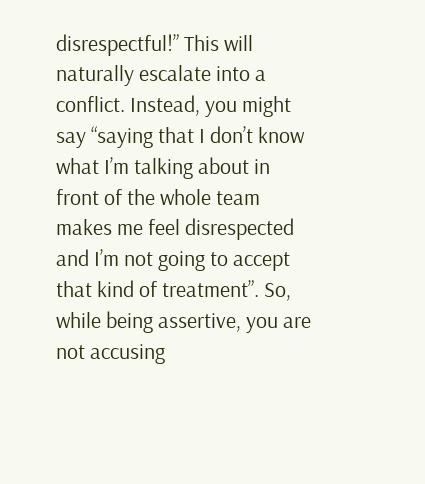disrespectful!” This will naturally escalate into a conflict. Instead, you might say “saying that I don’t know what I’m talking about in front of the whole team makes me feel disrespected and I’m not going to accept that kind of treatment”. So, while being assertive, you are not accusing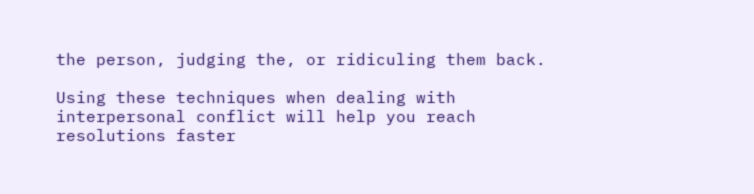the person, judging the, or ridiculing them back.

Using these techniques when dealing with interpersonal conflict will help you reach resolutions faster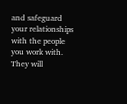and safeguard your relationships with the people you work with. They will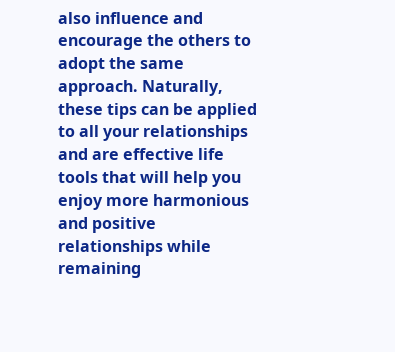also influence and encourage the others to adopt the same approach. Naturally, these tips can be applied to all your relationships and are effective life tools that will help you enjoy more harmonious and positive relationships while remaining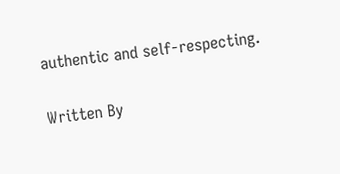authentic and self-respecting.

Written By